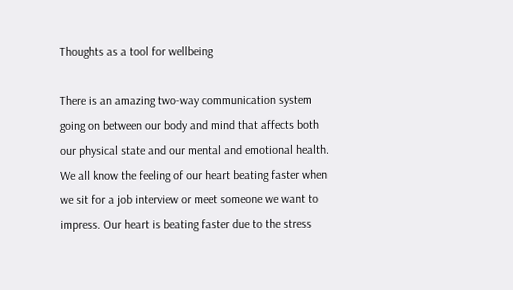Thoughts as a tool for wellbeing

There is an amazing two-way communication system going on between our body and mind that affects both our physical state and our mental and emotional health. We all know the feeling of our heart beating faster when we sit for a job interview or meet someone we want to impress. Our heart is beating faster due to the stress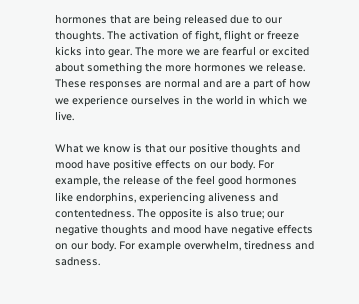hormones that are being released due to our thoughts. The activation of fight, flight or freeze kicks into gear. The more we are fearful or excited about something the more hormones we release. These responses are normal and are a part of how we experience ourselves in the world in which we live.

What we know is that our positive thoughts and mood have positive effects on our body. For example, the release of the feel good hormones like endorphins, experiencing aliveness and contentedness. The opposite is also true; our negative thoughts and mood have negative effects on our body. For example overwhelm, tiredness and sadness.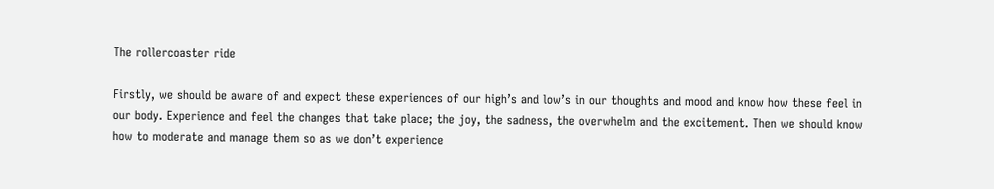The rollercoaster ride

Firstly, we should be aware of and expect these experiences of our high’s and low’s in our thoughts and mood and know how these feel in our body. Experience and feel the changes that take place; the joy, the sadness, the overwhelm and the excitement. Then we should know how to moderate and manage them so as we don’t experience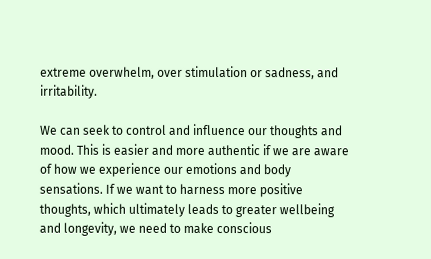extreme overwhelm, over stimulation or sadness, and irritability.

We can seek to control and influence our thoughts and mood. This is easier and more authentic if we are aware of how we experience our emotions and body sensations. If we want to harness more positive thoughts, which ultimately leads to greater wellbeing and longevity, we need to make conscious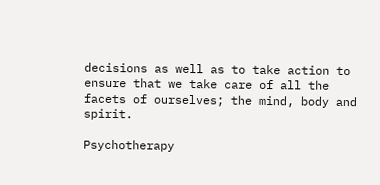decisions as well as to take action to ensure that we take care of all the facets of ourselves; the mind, body and spirit.

Psychotherapy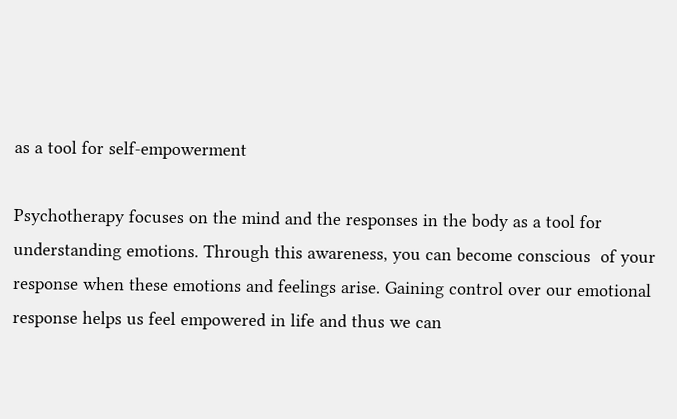as a tool for self-empowerment

Psychotherapy focuses on the mind and the responses in the body as a tool for understanding emotions. Through this awareness, you can become conscious  of your response when these emotions and feelings arise. Gaining control over our emotional response helps us feel empowered in life and thus we can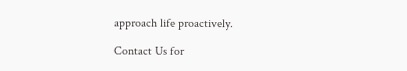approach life proactively.

Contact Us for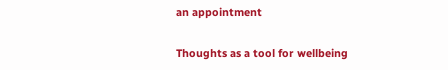an appointment

Thoughts as a tool for wellbeing